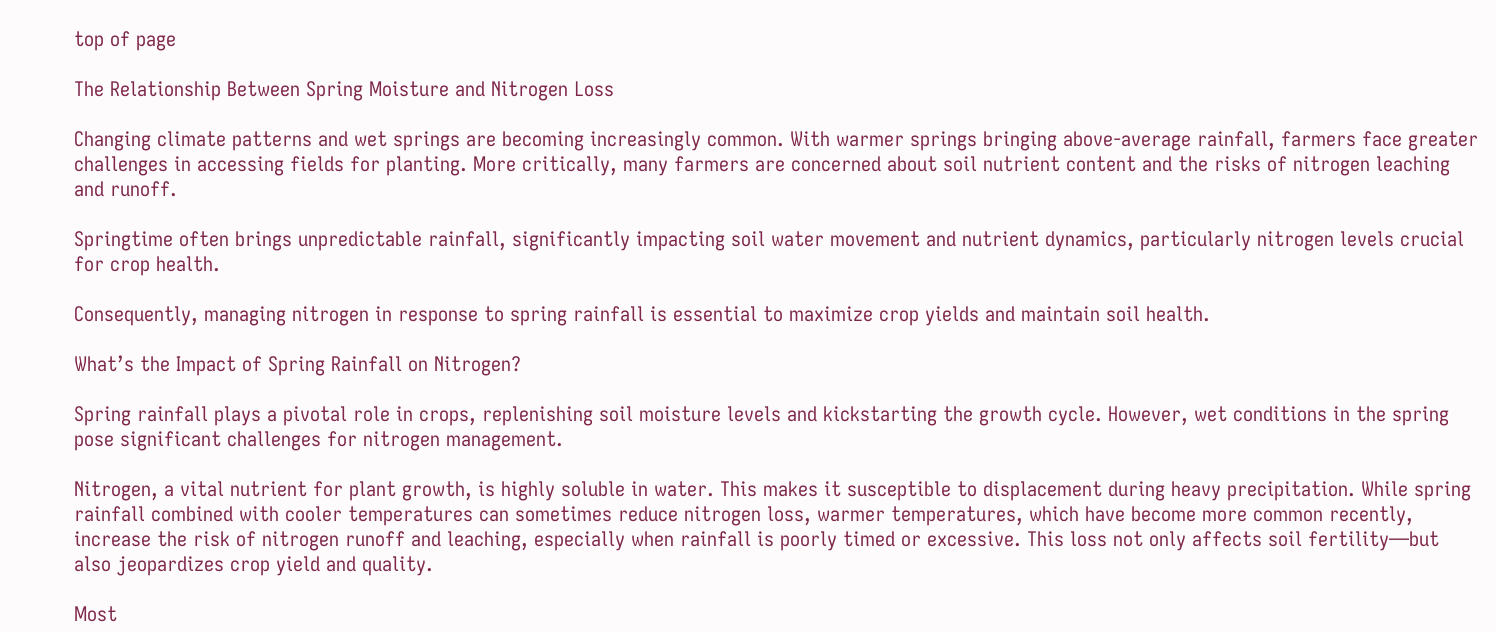top of page

The Relationship Between Spring Moisture and Nitrogen Loss

Changing climate patterns and wet springs are becoming increasingly common. With warmer springs bringing above-average rainfall, farmers face greater challenges in accessing fields for planting. More critically, many farmers are concerned about soil nutrient content and the risks of nitrogen leaching and runoff.

Springtime often brings unpredictable rainfall, significantly impacting soil water movement and nutrient dynamics, particularly nitrogen levels crucial for crop health.

Consequently, managing nitrogen in response to spring rainfall is essential to maximize crop yields and maintain soil health.

What’s the Impact of Spring Rainfall on Nitrogen?

Spring rainfall plays a pivotal role in crops, replenishing soil moisture levels and kickstarting the growth cycle. However, wet conditions in the spring pose significant challenges for nitrogen management.

Nitrogen, a vital nutrient for plant growth, is highly soluble in water. This makes it susceptible to displacement during heavy precipitation. While spring rainfall combined with cooler temperatures can sometimes reduce nitrogen loss, warmer temperatures, which have become more common recently, increase the risk of nitrogen runoff and leaching, especially when rainfall is poorly timed or excessive. This loss not only affects soil fertility—but also jeopardizes crop yield and quality.

Most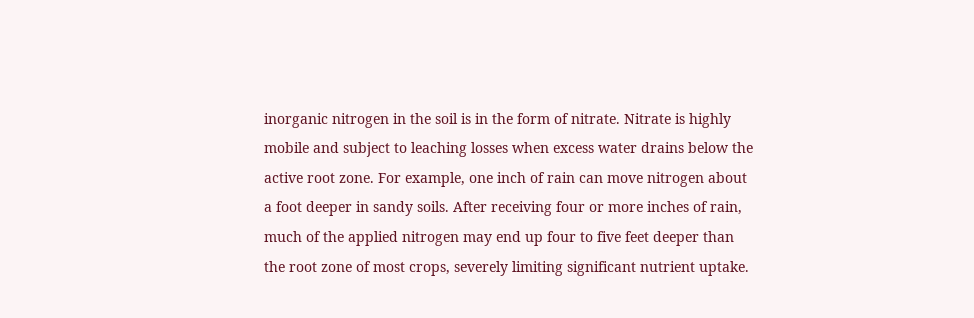inorganic nitrogen in the soil is in the form of nitrate. Nitrate is highly mobile and subject to leaching losses when excess water drains below the active root zone. For example, one inch of rain can move nitrogen about a foot deeper in sandy soils. After receiving four or more inches of rain, much of the applied nitrogen may end up four to five feet deeper than the root zone of most crops, severely limiting significant nutrient uptake.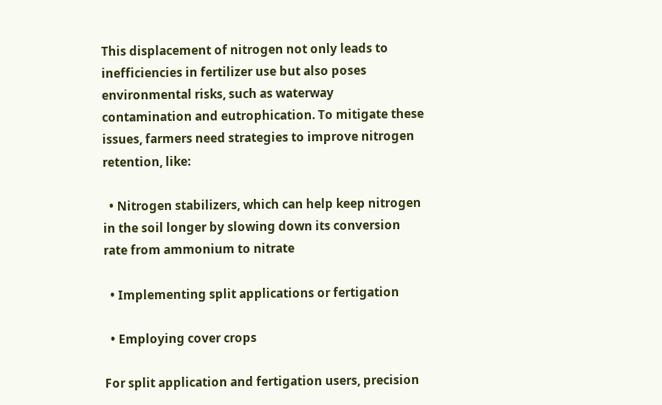This displacement of nitrogen not only leads to inefficiencies in fertilizer use but also poses environmental risks, such as waterway contamination and eutrophication. To mitigate these issues, farmers need strategies to improve nitrogen retention, like:

  • Nitrogen stabilizers, which can help keep nitrogen in the soil longer by slowing down its conversion rate from ammonium to nitrate

  • Implementing split applications or fertigation

  • Employing cover crops

For split application and fertigation users, precision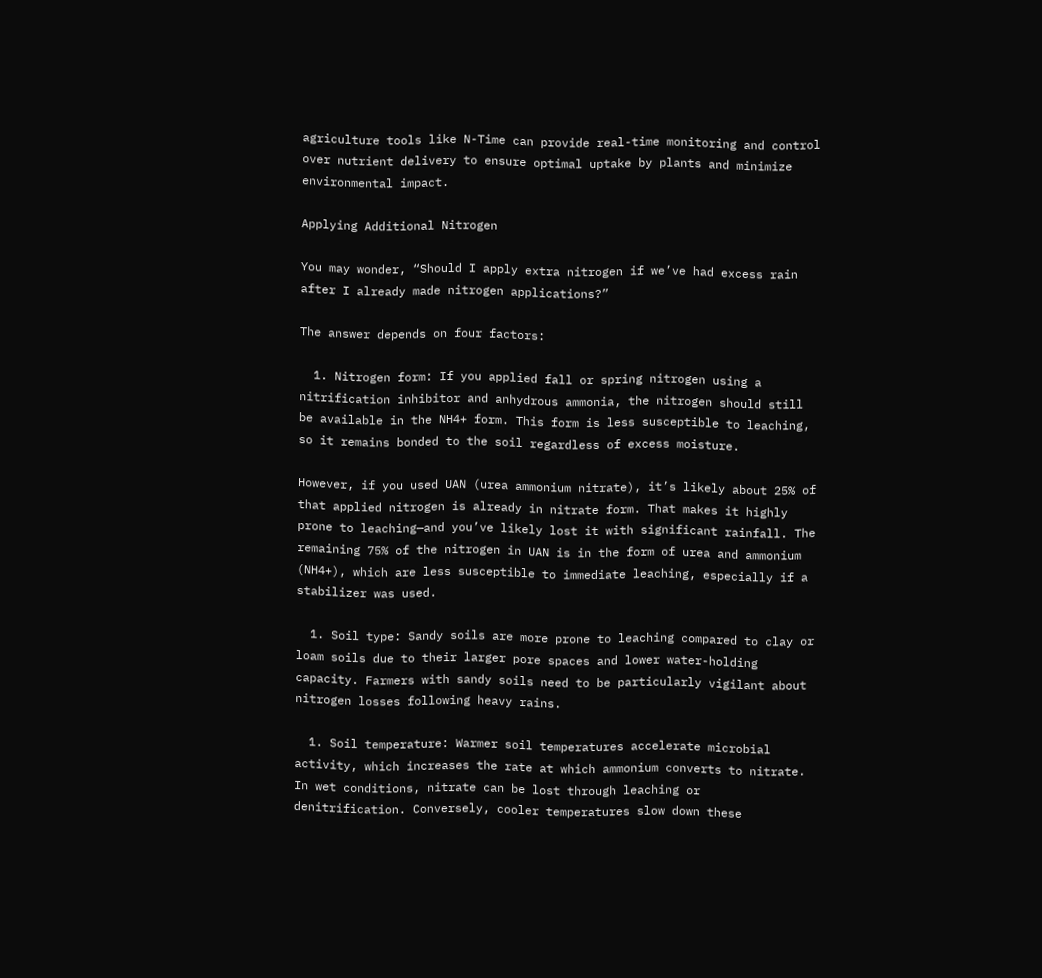agriculture tools like N-Time can provide real-time monitoring and control over nutrient delivery to ensure optimal uptake by plants and minimize environmental impact.

Applying Additional Nitrogen

You may wonder, “Should I apply extra nitrogen if we’ve had excess rain after I already made nitrogen applications?”

The answer depends on four factors:

  1. Nitrogen form: If you applied fall or spring nitrogen using a nitrification inhibitor and anhydrous ammonia, the nitrogen should still be available in the NH4+ form. This form is less susceptible to leaching, so it remains bonded to the soil regardless of excess moisture.

However, if you used UAN (urea ammonium nitrate), it’s likely about 25% of that applied nitrogen is already in nitrate form. That makes it highly prone to leaching—and you’ve likely lost it with significant rainfall. The remaining 75% of the nitrogen in UAN is in the form of urea and ammonium (NH4+), which are less susceptible to immediate leaching, especially if a stabilizer was used.

  1. Soil type: Sandy soils are more prone to leaching compared to clay or loam soils due to their larger pore spaces and lower water-holding capacity. Farmers with sandy soils need to be particularly vigilant about nitrogen losses following heavy rains.

  1. Soil temperature: Warmer soil temperatures accelerate microbial activity, which increases the rate at which ammonium converts to nitrate. In wet conditions, nitrate can be lost through leaching or denitrification. Conversely, cooler temperatures slow down these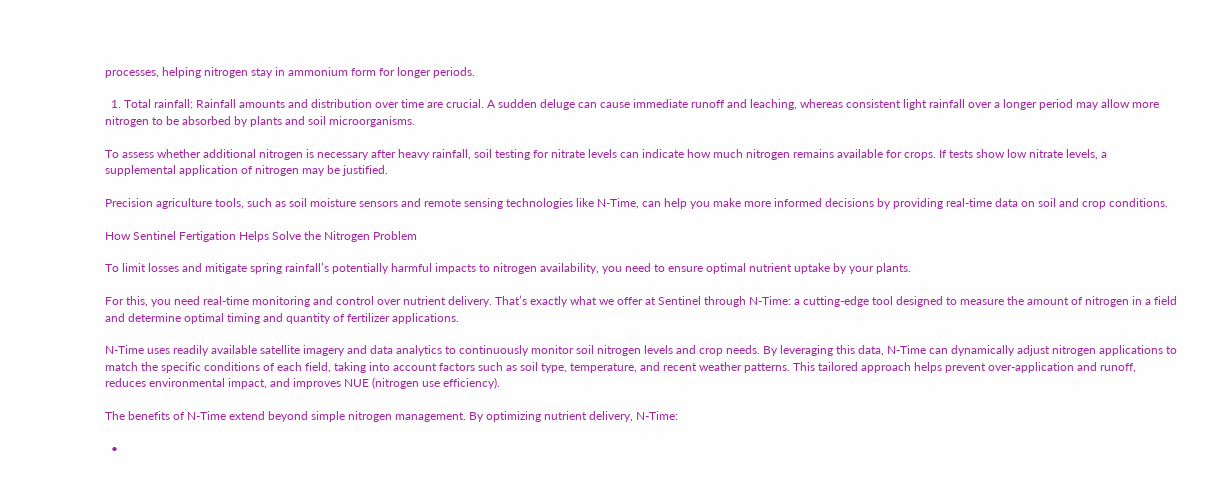processes, helping nitrogen stay in ammonium form for longer periods.

  1. Total rainfall: Rainfall amounts and distribution over time are crucial. A sudden deluge can cause immediate runoff and leaching, whereas consistent light rainfall over a longer period may allow more nitrogen to be absorbed by plants and soil microorganisms.

To assess whether additional nitrogen is necessary after heavy rainfall, soil testing for nitrate levels can indicate how much nitrogen remains available for crops. If tests show low nitrate levels, a supplemental application of nitrogen may be justified.

Precision agriculture tools, such as soil moisture sensors and remote sensing technologies like N-Time, can help you make more informed decisions by providing real-time data on soil and crop conditions.

How Sentinel Fertigation Helps Solve the Nitrogen Problem

To limit losses and mitigate spring rainfall’s potentially harmful impacts to nitrogen availability, you need to ensure optimal nutrient uptake by your plants.

For this, you need real-time monitoring and control over nutrient delivery. That’s exactly what we offer at Sentinel through N-Time: a cutting-edge tool designed to measure the amount of nitrogen in a field and determine optimal timing and quantity of fertilizer applications.

N-Time uses readily available satellite imagery and data analytics to continuously monitor soil nitrogen levels and crop needs. By leveraging this data, N-Time can dynamically adjust nitrogen applications to match the specific conditions of each field, taking into account factors such as soil type, temperature, and recent weather patterns. This tailored approach helps prevent over-application and runoff, reduces environmental impact, and improves NUE (nitrogen use efficiency).

The benefits of N-Time extend beyond simple nitrogen management. By optimizing nutrient delivery, N-Time:

  •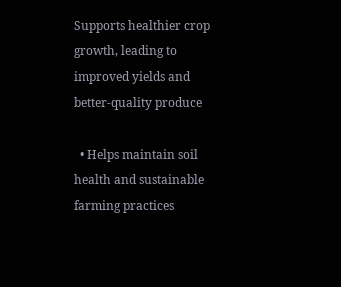Supports healthier crop growth, leading to improved yields and better-quality produce

  • Helps maintain soil health and sustainable farming practices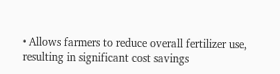• Allows farmers to reduce overall fertilizer use, resulting in significant cost savings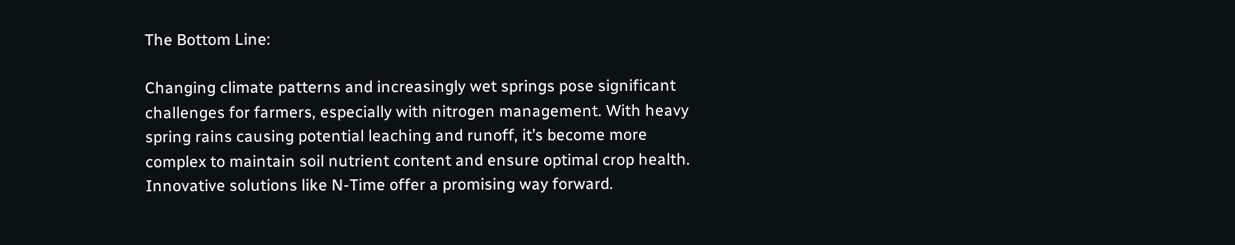The Bottom Line:

Changing climate patterns and increasingly wet springs pose significant challenges for farmers, especially with nitrogen management. With heavy spring rains causing potential leaching and runoff, it’s become more complex to maintain soil nutrient content and ensure optimal crop health. Innovative solutions like N-Time offer a promising way forward.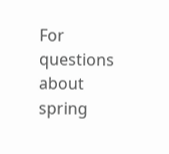For questions about spring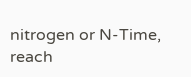nitrogen or N-Time, reach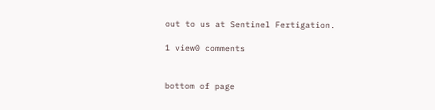out to us at Sentinel Fertigation.

1 view0 comments


bottom of page